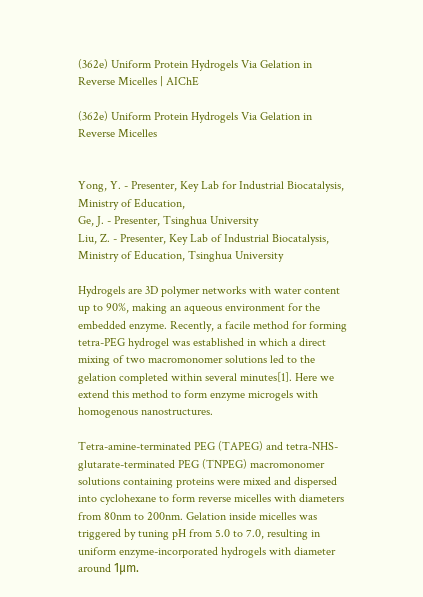(362e) Uniform Protein Hydrogels Via Gelation in Reverse Micelles | AIChE

(362e) Uniform Protein Hydrogels Via Gelation in Reverse Micelles


Yong, Y. - Presenter, Key Lab for Industrial Biocatalysis, Ministry of Education,
Ge, J. - Presenter, Tsinghua University
Liu, Z. - Presenter, Key Lab of Industrial Biocatalysis, Ministry of Education, Tsinghua University

Hydrogels are 3D polymer networks with water content up to 90%, making an aqueous environment for the embedded enzyme. Recently, a facile method for forming tetra-PEG hydrogel was established in which a direct mixing of two macromonomer solutions led to the gelation completed within several minutes[1]. Here we extend this method to form enzyme microgels with homogenous nanostructures.

Tetra-amine-terminated PEG (TAPEG) and tetra-NHS-glutarate-terminated PEG (TNPEG) macromonomer solutions containing proteins were mixed and dispersed into cyclohexane to form reverse micelles with diameters from 80nm to 200nm. Gelation inside micelles was triggered by tuning pH from 5.0 to 7.0, resulting in uniform enzyme-incorporated hydrogels with diameter around 1μm.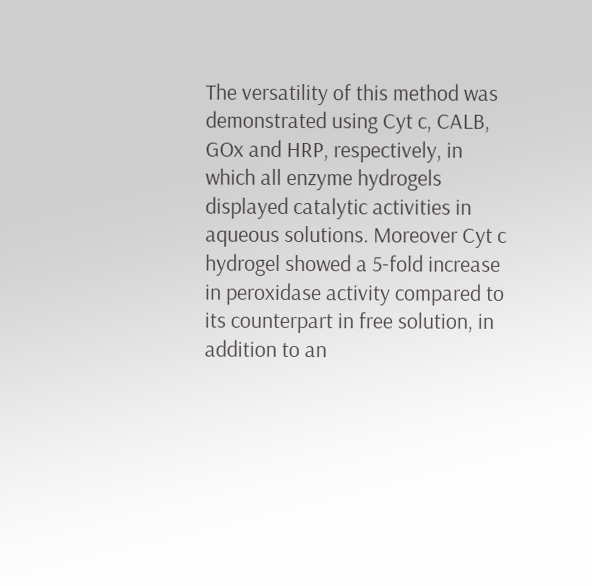The versatility of this method was demonstrated using Cyt c, CALB, GOx and HRP, respectively, in which all enzyme hydrogels displayed catalytic activities in aqueous solutions. Moreover Cyt c hydrogel showed a 5-fold increase in peroxidase activity compared to its counterpart in free solution, in addition to an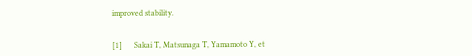improved stability.


[1]      Sakai T, Matsunaga T, Yamamoto Y, et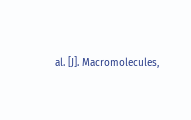al. [J]. Macromolecules,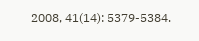2008, 41(14): 5379-5384.